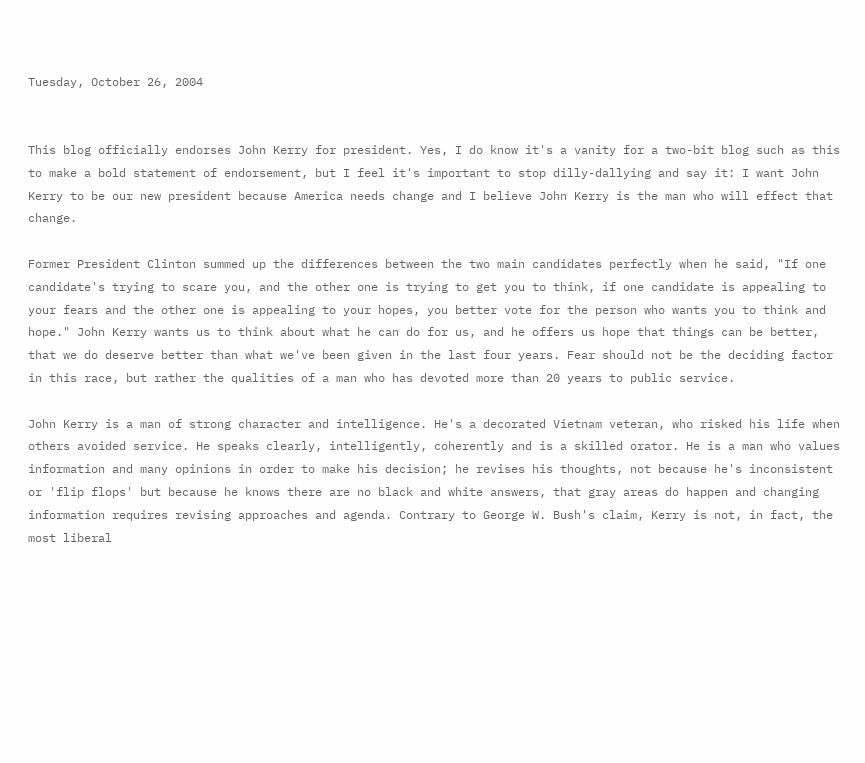Tuesday, October 26, 2004


This blog officially endorses John Kerry for president. Yes, I do know it's a vanity for a two-bit blog such as this to make a bold statement of endorsement, but I feel it's important to stop dilly-dallying and say it: I want John Kerry to be our new president because America needs change and I believe John Kerry is the man who will effect that change.

Former President Clinton summed up the differences between the two main candidates perfectly when he said, "If one candidate's trying to scare you, and the other one is trying to get you to think, if one candidate is appealing to your fears and the other one is appealing to your hopes, you better vote for the person who wants you to think and hope." John Kerry wants us to think about what he can do for us, and he offers us hope that things can be better, that we do deserve better than what we've been given in the last four years. Fear should not be the deciding factor in this race, but rather the qualities of a man who has devoted more than 20 years to public service.

John Kerry is a man of strong character and intelligence. He's a decorated Vietnam veteran, who risked his life when others avoided service. He speaks clearly, intelligently, coherently and is a skilled orator. He is a man who values information and many opinions in order to make his decision; he revises his thoughts, not because he's inconsistent or 'flip flops' but because he knows there are no black and white answers, that gray areas do happen and changing information requires revising approaches and agenda. Contrary to George W. Bush's claim, Kerry is not, in fact, the most liberal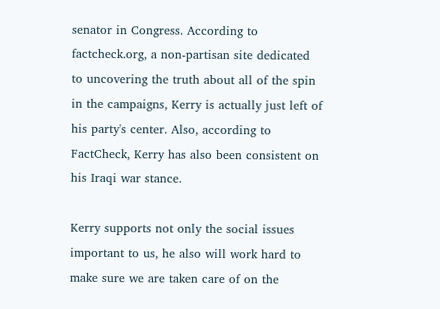senator in Congress. According to factcheck.org, a non-partisan site dedicated to uncovering the truth about all of the spin in the campaigns, Kerry is actually just left of his party's center. Also, according to FactCheck, Kerry has also been consistent on his Iraqi war stance.

Kerry supports not only the social issues important to us, he also will work hard to make sure we are taken care of on the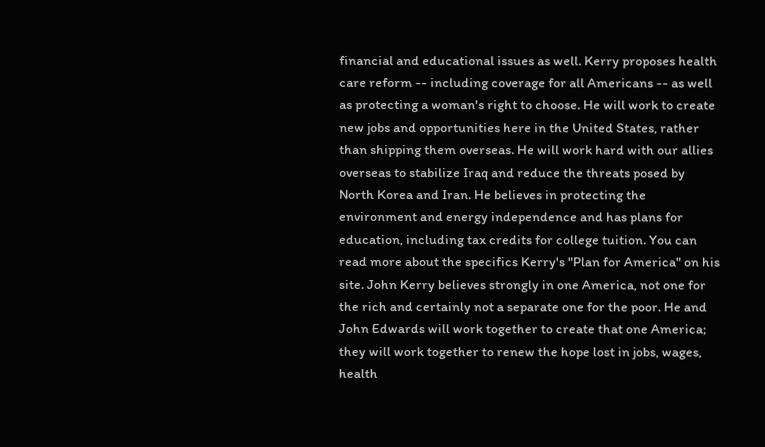financial and educational issues as well. Kerry proposes health care reform -- including coverage for all Americans -- as well as protecting a woman's right to choose. He will work to create new jobs and opportunities here in the United States, rather than shipping them overseas. He will work hard with our allies overseas to stabilize Iraq and reduce the threats posed by North Korea and Iran. He believes in protecting the environment and energy independence and has plans for education, including tax credits for college tuition. You can read more about the specifics Kerry's "Plan for America" on his site. John Kerry believes strongly in one America, not one for the rich and certainly not a separate one for the poor. He and John Edwards will work together to create that one America; they will work together to renew the hope lost in jobs, wages, health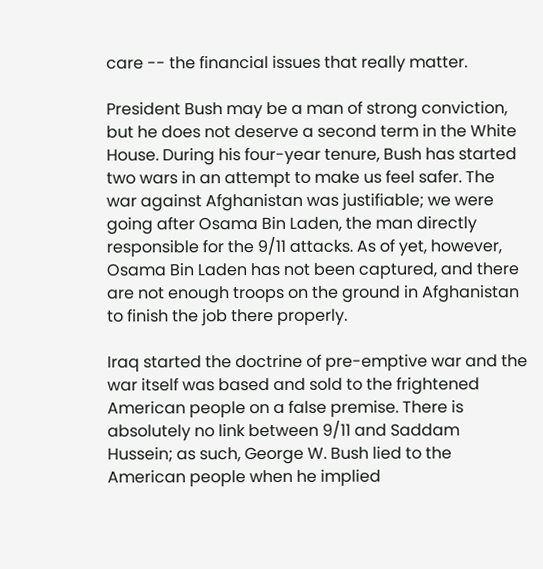care -- the financial issues that really matter.

President Bush may be a man of strong conviction, but he does not deserve a second term in the White House. During his four-year tenure, Bush has started two wars in an attempt to make us feel safer. The war against Afghanistan was justifiable; we were going after Osama Bin Laden, the man directly responsible for the 9/11 attacks. As of yet, however, Osama Bin Laden has not been captured, and there are not enough troops on the ground in Afghanistan to finish the job there properly.

Iraq started the doctrine of pre-emptive war and the war itself was based and sold to the frightened American people on a false premise. There is absolutely no link between 9/11 and Saddam Hussein; as such, George W. Bush lied to the American people when he implied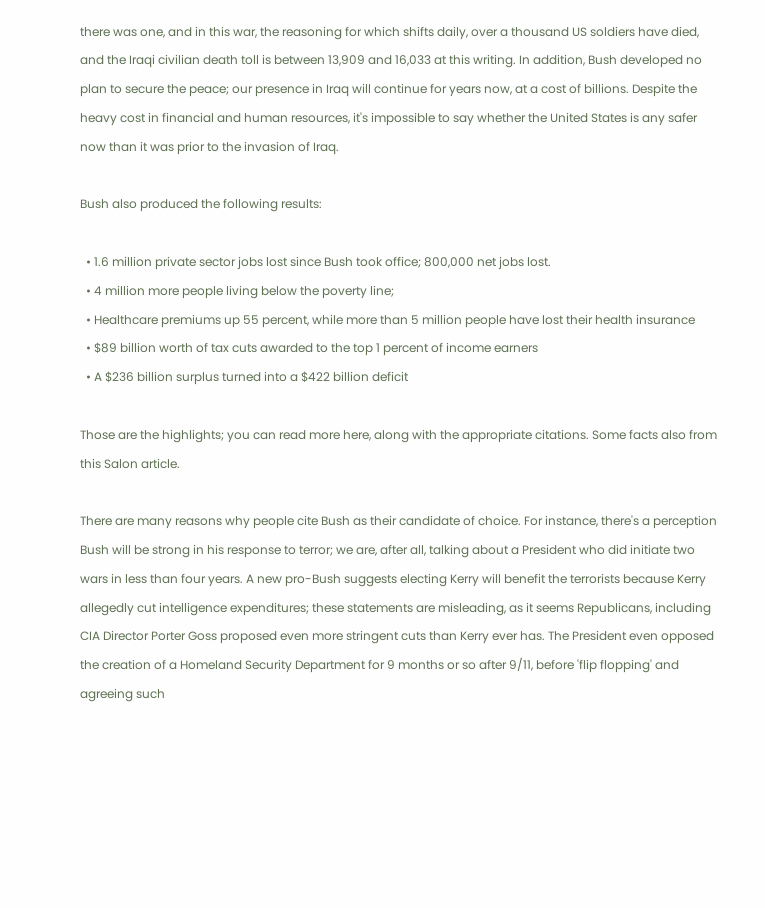there was one, and in this war, the reasoning for which shifts daily, over a thousand US soldiers have died, and the Iraqi civilian death toll is between 13,909 and 16,033 at this writing. In addition, Bush developed no plan to secure the peace; our presence in Iraq will continue for years now, at a cost of billions. Despite the heavy cost in financial and human resources, it's impossible to say whether the United States is any safer now than it was prior to the invasion of Iraq.

Bush also produced the following results:

  • 1.6 million private sector jobs lost since Bush took office; 800,000 net jobs lost.
  • 4 million more people living below the poverty line;
  • Healthcare premiums up 55 percent, while more than 5 million people have lost their health insurance
  • $89 billion worth of tax cuts awarded to the top 1 percent of income earners
  • A $236 billion surplus turned into a $422 billion deficit

Those are the highlights; you can read more here, along with the appropriate citations. Some facts also from this Salon article.

There are many reasons why people cite Bush as their candidate of choice. For instance, there's a perception Bush will be strong in his response to terror; we are, after all, talking about a President who did initiate two wars in less than four years. A new pro-Bush suggests electing Kerry will benefit the terrorists because Kerry allegedly cut intelligence expenditures; these statements are misleading, as it seems Republicans, including CIA Director Porter Goss proposed even more stringent cuts than Kerry ever has. The President even opposed the creation of a Homeland Security Department for 9 months or so after 9/11, before 'flip flopping' and agreeing such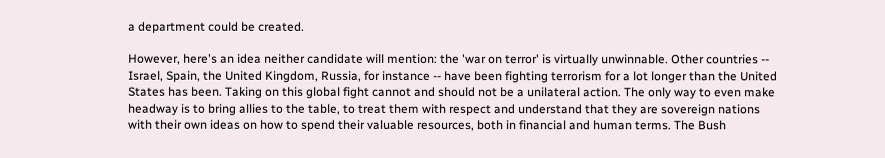a department could be created.

However, here's an idea neither candidate will mention: the 'war on terror' is virtually unwinnable. Other countries -- Israel, Spain, the United Kingdom, Russia, for instance -- have been fighting terrorism for a lot longer than the United States has been. Taking on this global fight cannot and should not be a unilateral action. The only way to even make headway is to bring allies to the table, to treat them with respect and understand that they are sovereign nations with their own ideas on how to spend their valuable resources, both in financial and human terms. The Bush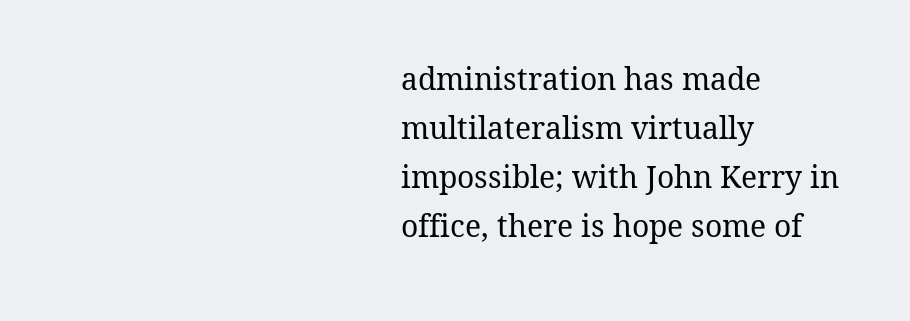administration has made multilateralism virtually impossible; with John Kerry in office, there is hope some of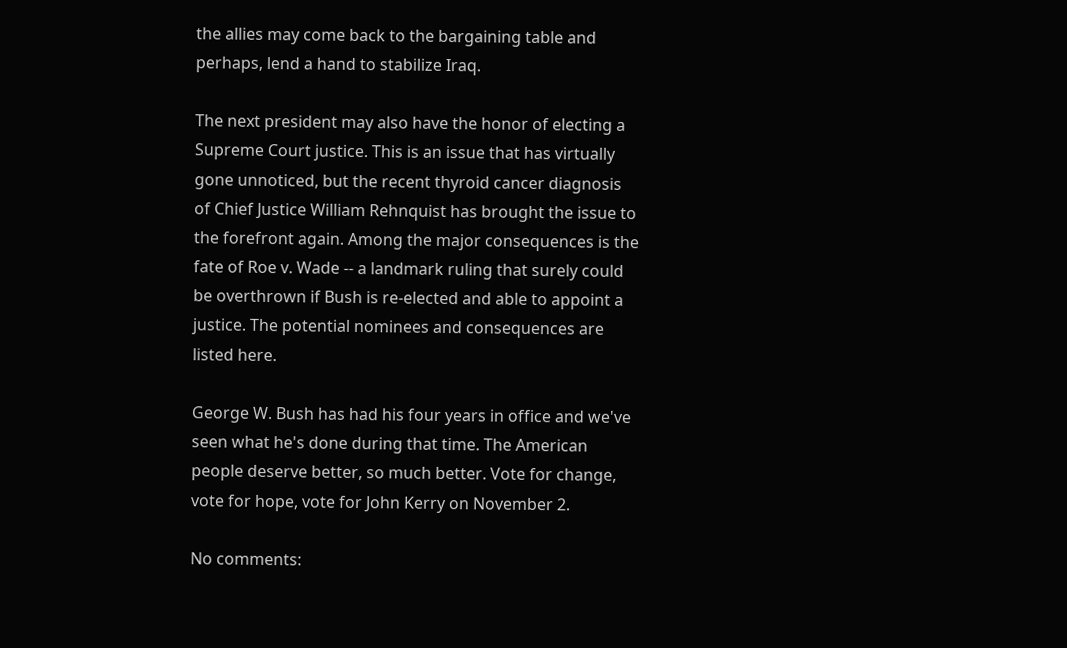the allies may come back to the bargaining table and perhaps, lend a hand to stabilize Iraq.

The next president may also have the honor of electing a Supreme Court justice. This is an issue that has virtually gone unnoticed, but the recent thyroid cancer diagnosis of Chief Justice William Rehnquist has brought the issue to the forefront again. Among the major consequences is the fate of Roe v. Wade -- a landmark ruling that surely could be overthrown if Bush is re-elected and able to appoint a justice. The potential nominees and consequences are listed here.

George W. Bush has had his four years in office and we've seen what he's done during that time. The American people deserve better, so much better. Vote for change, vote for hope, vote for John Kerry on November 2.

No comments: